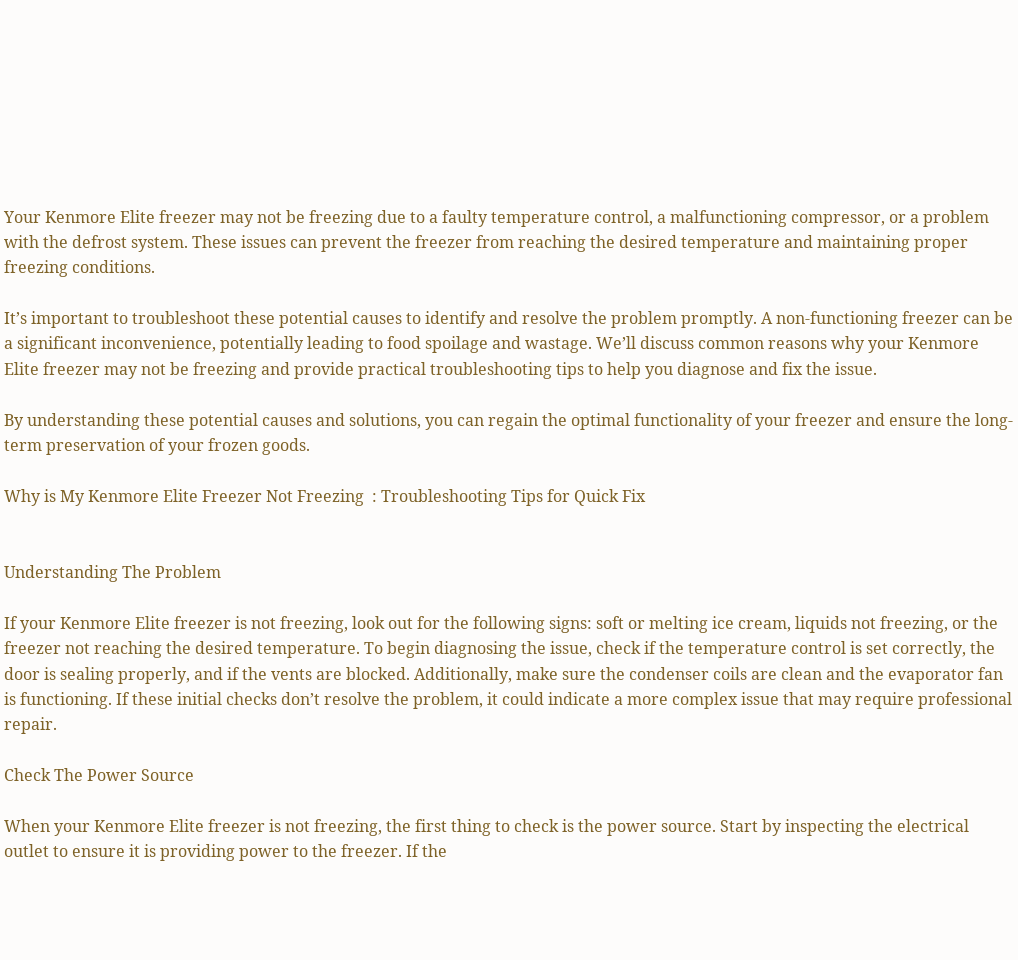Your Kenmore Elite freezer may not be freezing due to a faulty temperature control, a malfunctioning compressor, or a problem with the defrost system. These issues can prevent the freezer from reaching the desired temperature and maintaining proper freezing conditions.

It’s important to troubleshoot these potential causes to identify and resolve the problem promptly. A non-functioning freezer can be a significant inconvenience, potentially leading to food spoilage and wastage. We’ll discuss common reasons why your Kenmore Elite freezer may not be freezing and provide practical troubleshooting tips to help you diagnose and fix the issue.

By understanding these potential causes and solutions, you can regain the optimal functionality of your freezer and ensure the long-term preservation of your frozen goods.

Why is My Kenmore Elite Freezer Not Freezing  : Troubleshooting Tips for Quick Fix


Understanding The Problem

If your Kenmore Elite freezer is not freezing, look out for the following signs: soft or melting ice cream, liquids not freezing, or the freezer not reaching the desired temperature. To begin diagnosing the issue, check if the temperature control is set correctly, the door is sealing properly, and if the vents are blocked. Additionally, make sure the condenser coils are clean and the evaporator fan is functioning. If these initial checks don’t resolve the problem, it could indicate a more complex issue that may require professional repair.

Check The Power Source

When your Kenmore Elite freezer is not freezing, the first thing to check is the power source. Start by inspecting the electrical outlet to ensure it is providing power to the freezer. If the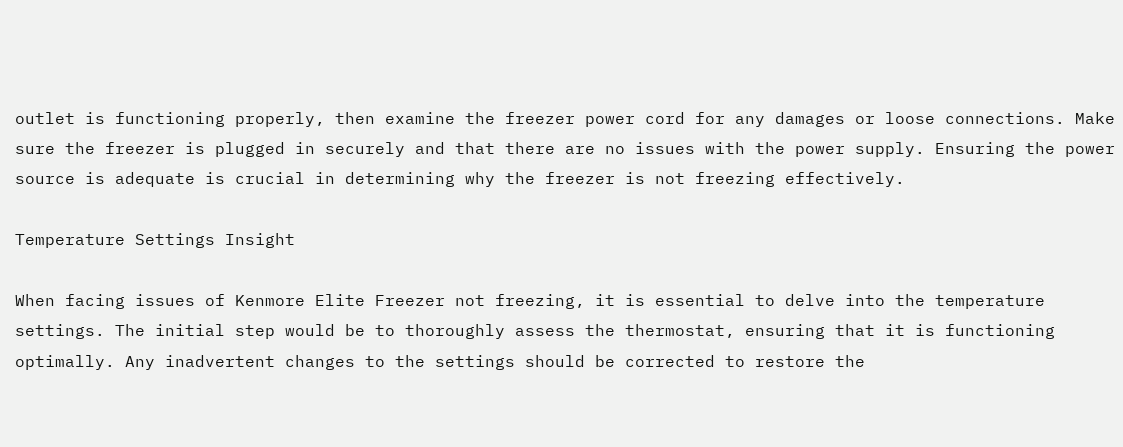outlet is functioning properly, then examine the freezer power cord for any damages or loose connections. Make sure the freezer is plugged in securely and that there are no issues with the power supply. Ensuring the power source is adequate is crucial in determining why the freezer is not freezing effectively.

Temperature Settings Insight

When facing issues of Kenmore Elite Freezer not freezing, it is essential to delve into the temperature settings. The initial step would be to thoroughly assess the thermostat, ensuring that it is functioning optimally. Any inadvertent changes to the settings should be corrected to restore the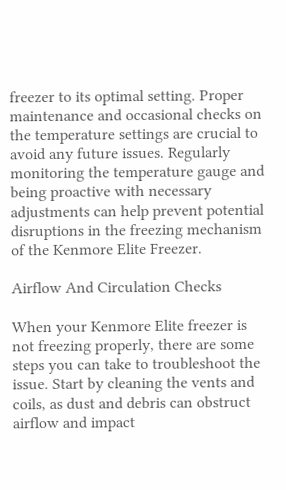freezer to its optimal setting. Proper maintenance and occasional checks on the temperature settings are crucial to avoid any future issues. Regularly monitoring the temperature gauge and being proactive with necessary adjustments can help prevent potential disruptions in the freezing mechanism of the Kenmore Elite Freezer.

Airflow And Circulation Checks

When your Kenmore Elite freezer is not freezing properly, there are some steps you can take to troubleshoot the issue. Start by cleaning the vents and coils, as dust and debris can obstruct airflow and impact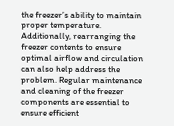the freezer’s ability to maintain proper temperature. Additionally, rearranging the freezer contents to ensure optimal airflow and circulation can also help address the problem. Regular maintenance and cleaning of the freezer components are essential to ensure efficient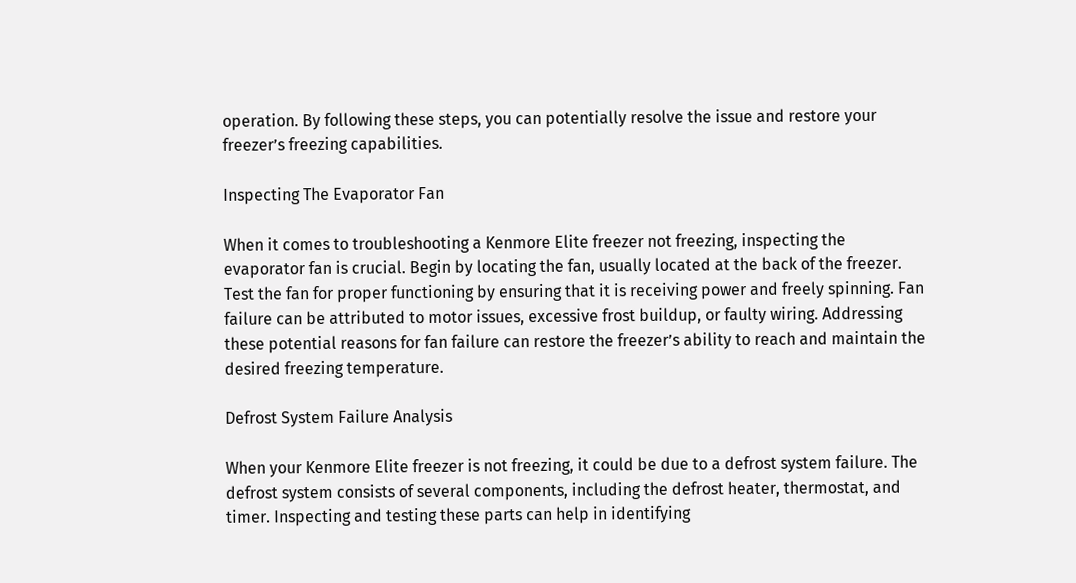operation. By following these steps, you can potentially resolve the issue and restore your freezer’s freezing capabilities.

Inspecting The Evaporator Fan

When it comes to troubleshooting a Kenmore Elite freezer not freezing, inspecting the evaporator fan is crucial. Begin by locating the fan, usually located at the back of the freezer. Test the fan for proper functioning by ensuring that it is receiving power and freely spinning. Fan failure can be attributed to motor issues, excessive frost buildup, or faulty wiring. Addressing these potential reasons for fan failure can restore the freezer’s ability to reach and maintain the desired freezing temperature.

Defrost System Failure Analysis

When your Kenmore Elite freezer is not freezing, it could be due to a defrost system failure. The defrost system consists of several components, including the defrost heater, thermostat, and timer. Inspecting and testing these parts can help in identifying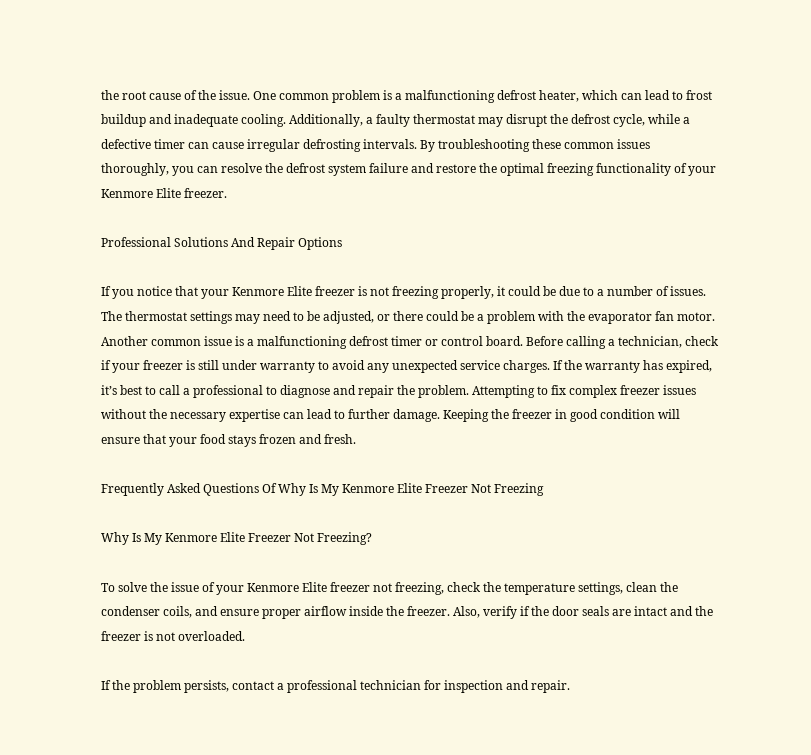the root cause of the issue. One common problem is a malfunctioning defrost heater, which can lead to frost buildup and inadequate cooling. Additionally, a faulty thermostat may disrupt the defrost cycle, while a defective timer can cause irregular defrosting intervals. By troubleshooting these common issues thoroughly, you can resolve the defrost system failure and restore the optimal freezing functionality of your Kenmore Elite freezer.

Professional Solutions And Repair Options

If you notice that your Kenmore Elite freezer is not freezing properly, it could be due to a number of issues. The thermostat settings may need to be adjusted, or there could be a problem with the evaporator fan motor. Another common issue is a malfunctioning defrost timer or control board. Before calling a technician, check if your freezer is still under warranty to avoid any unexpected service charges. If the warranty has expired, it’s best to call a professional to diagnose and repair the problem. Attempting to fix complex freezer issues without the necessary expertise can lead to further damage. Keeping the freezer in good condition will ensure that your food stays frozen and fresh.

Frequently Asked Questions Of Why Is My Kenmore Elite Freezer Not Freezing

Why Is My Kenmore Elite Freezer Not Freezing?

To solve the issue of your Kenmore Elite freezer not freezing, check the temperature settings, clean the condenser coils, and ensure proper airflow inside the freezer. Also, verify if the door seals are intact and the freezer is not overloaded.

If the problem persists, contact a professional technician for inspection and repair.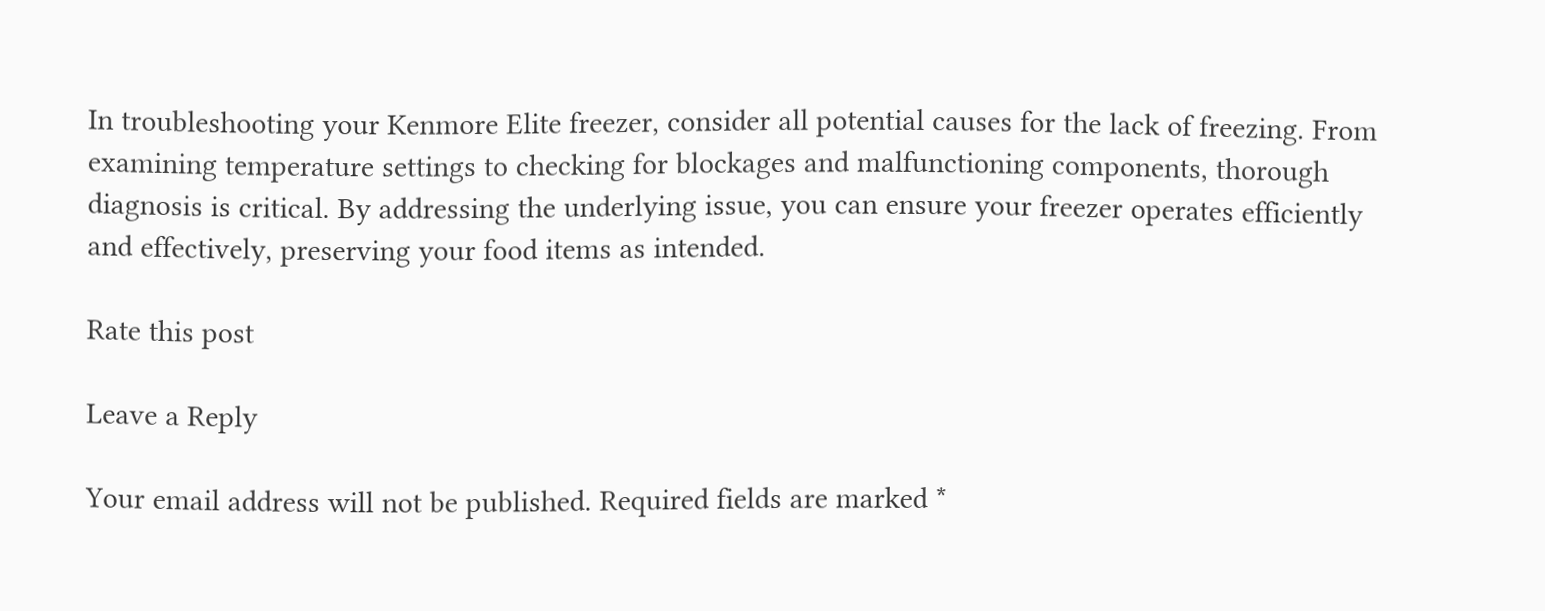In troubleshooting your Kenmore Elite freezer, consider all potential causes for the lack of freezing. From examining temperature settings to checking for blockages and malfunctioning components, thorough diagnosis is critical. By addressing the underlying issue, you can ensure your freezer operates efficiently and effectively, preserving your food items as intended.

Rate this post

Leave a Reply

Your email address will not be published. Required fields are marked *